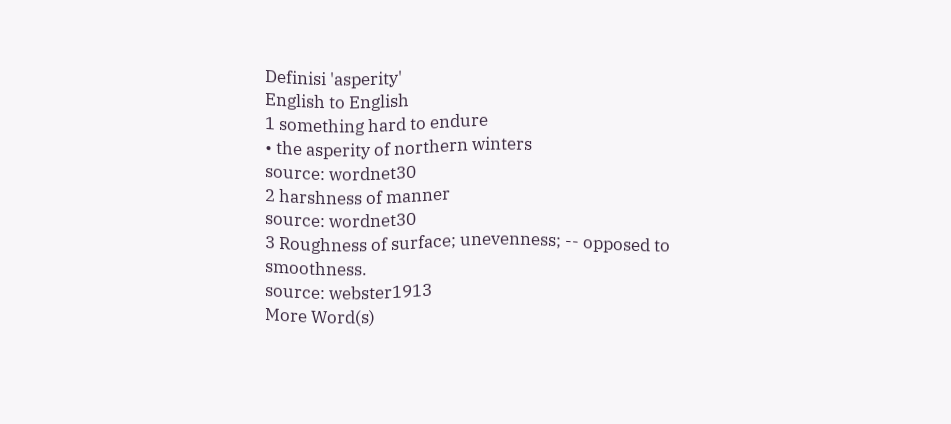Definisi 'asperity'
English to English
1 something hard to endure
• the asperity of northern winters
source: wordnet30
2 harshness of manner
source: wordnet30
3 Roughness of surface; unevenness; -- opposed to smoothness.
source: webster1913
More Word(s)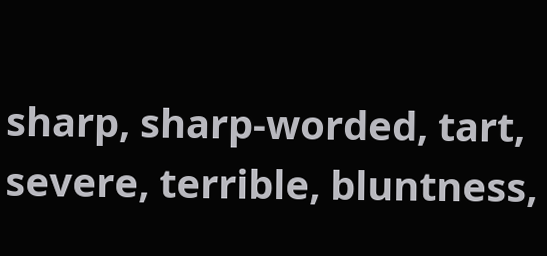sharp, sharp-worded, tart, severe, terrible, bluntness,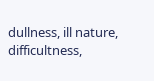dullness, ill nature, difficultness,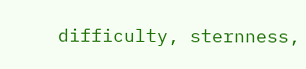difficulty, sternness,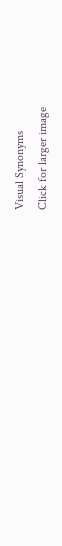Visual Synonyms
Click for larger image